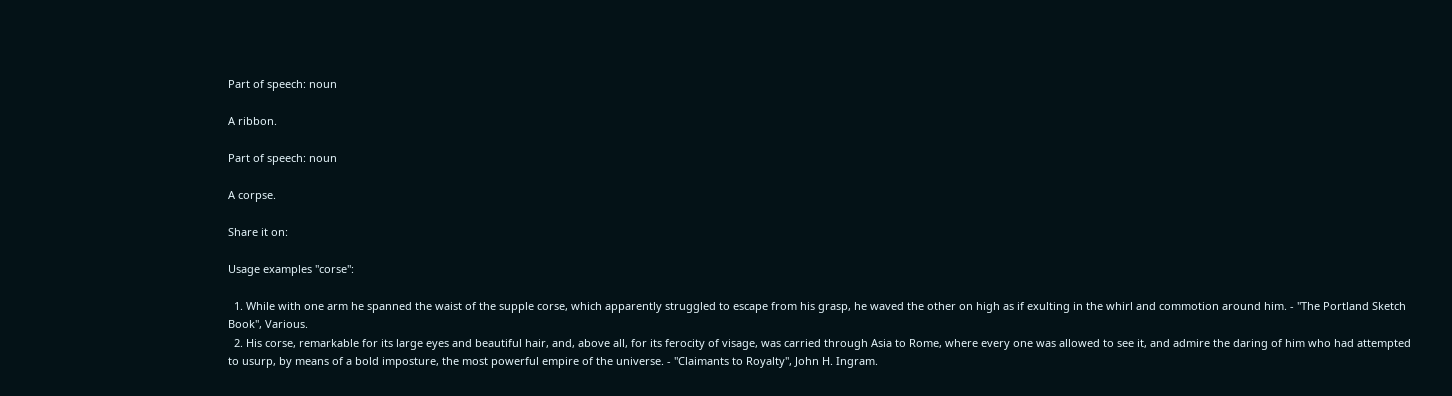Part of speech: noun

A ribbon.

Part of speech: noun

A corpse.

Share it on:

Usage examples "corse":

  1. While with one arm he spanned the waist of the supple corse, which apparently struggled to escape from his grasp, he waved the other on high as if exulting in the whirl and commotion around him. - "The Portland Sketch Book", Various.
  2. His corse, remarkable for its large eyes and beautiful hair, and, above all, for its ferocity of visage, was carried through Asia to Rome, where every one was allowed to see it, and admire the daring of him who had attempted to usurp, by means of a bold imposture, the most powerful empire of the universe. - "Claimants to Royalty", John H. Ingram.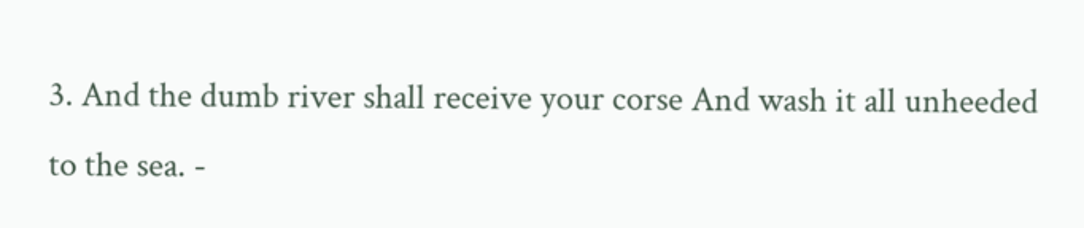3. And the dumb river shall receive your corse And wash it all unheeded to the sea. -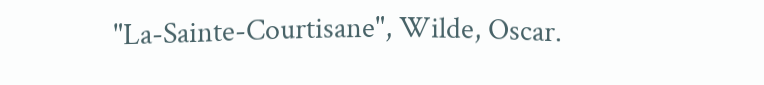"La-Sainte-Courtisane", Wilde, Oscar.